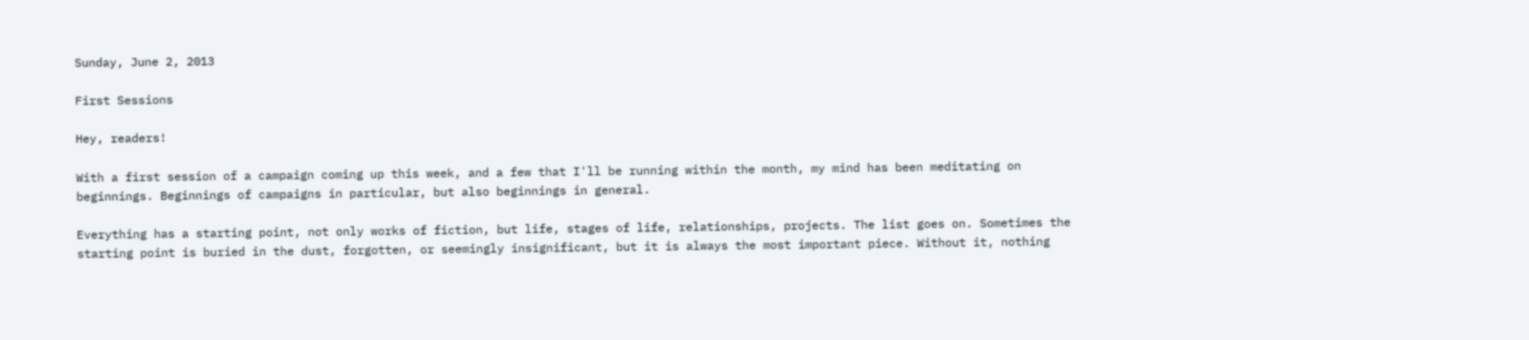Sunday, June 2, 2013

First Sessions

Hey, readers!

With a first session of a campaign coming up this week, and a few that I'll be running within the month, my mind has been meditating on beginnings. Beginnings of campaigns in particular, but also beginnings in general.

Everything has a starting point, not only works of fiction, but life, stages of life, relationships, projects. The list goes on. Sometimes the starting point is buried in the dust, forgotten, or seemingly insignificant, but it is always the most important piece. Without it, nothing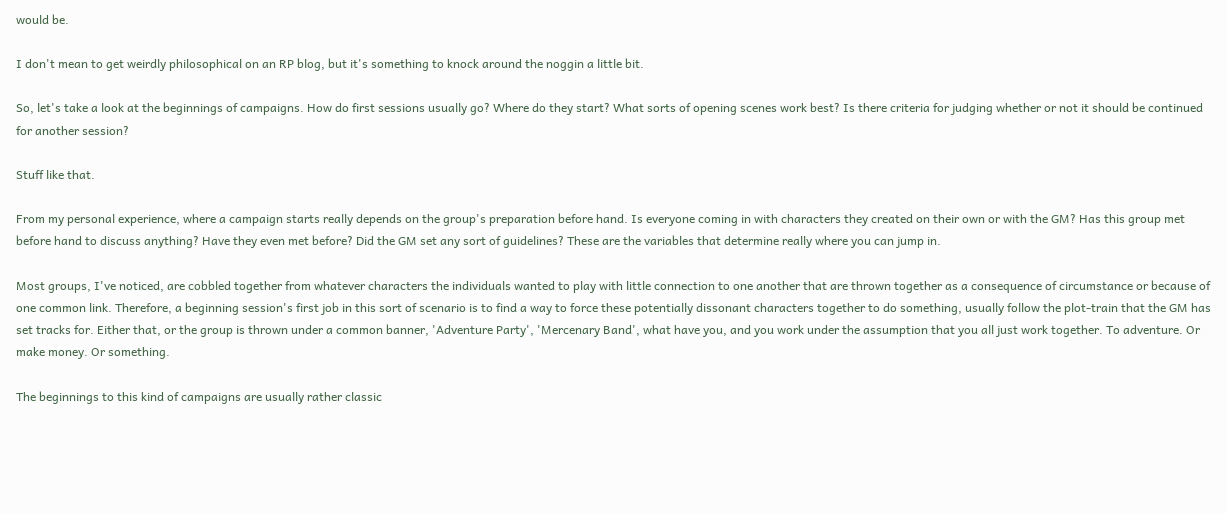would be.

I don't mean to get weirdly philosophical on an RP blog, but it's something to knock around the noggin a little bit.

So, let's take a look at the beginnings of campaigns. How do first sessions usually go? Where do they start? What sorts of opening scenes work best? Is there criteria for judging whether or not it should be continued for another session?

Stuff like that.

From my personal experience, where a campaign starts really depends on the group's preparation before hand. Is everyone coming in with characters they created on their own or with the GM? Has this group met before hand to discuss anything? Have they even met before? Did the GM set any sort of guidelines? These are the variables that determine really where you can jump in.

Most groups, I've noticed, are cobbled together from whatever characters the individuals wanted to play with little connection to one another that are thrown together as a consequence of circumstance or because of one common link. Therefore, a beginning session's first job in this sort of scenario is to find a way to force these potentially dissonant characters together to do something, usually follow the plot-train that the GM has set tracks for. Either that, or the group is thrown under a common banner, 'Adventure Party', 'Mercenary Band', what have you, and you work under the assumption that you all just work together. To adventure. Or make money. Or something.

The beginnings to this kind of campaigns are usually rather classic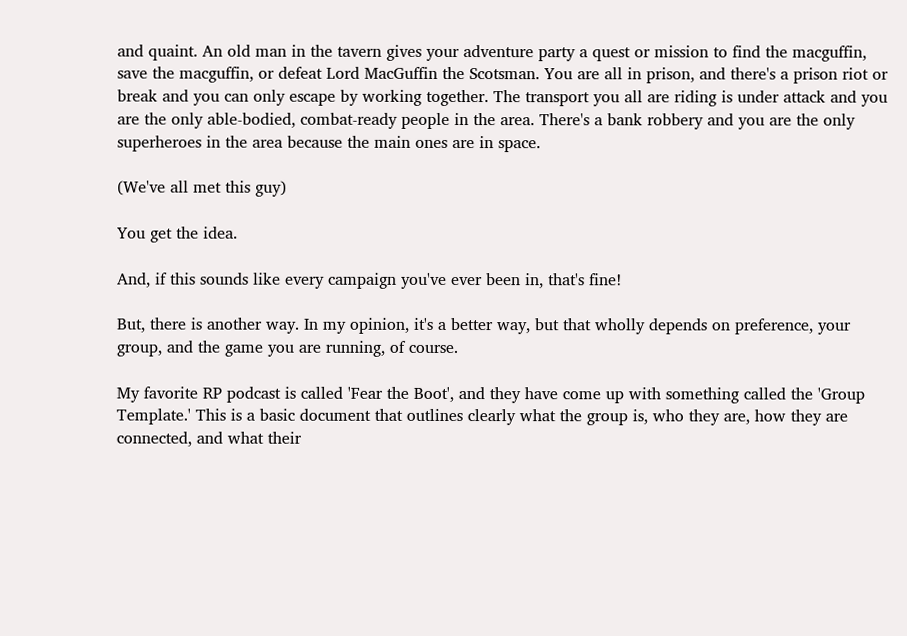and quaint. An old man in the tavern gives your adventure party a quest or mission to find the macguffin, save the macguffin, or defeat Lord MacGuffin the Scotsman. You are all in prison, and there's a prison riot or break and you can only escape by working together. The transport you all are riding is under attack and you are the only able-bodied, combat-ready people in the area. There's a bank robbery and you are the only superheroes in the area because the main ones are in space.

(We've all met this guy)

You get the idea.

And, if this sounds like every campaign you've ever been in, that's fine!

But, there is another way. In my opinion, it's a better way, but that wholly depends on preference, your group, and the game you are running, of course.

My favorite RP podcast is called 'Fear the Boot', and they have come up with something called the 'Group Template.' This is a basic document that outlines clearly what the group is, who they are, how they are connected, and what their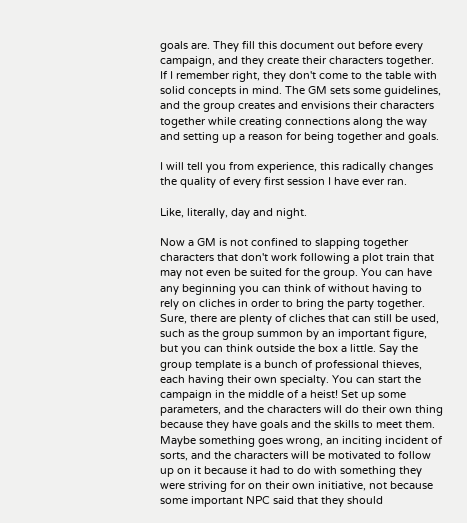goals are. They fill this document out before every campaign, and they create their characters together. If I remember right, they don't come to the table with solid concepts in mind. The GM sets some guidelines, and the group creates and envisions their characters together while creating connections along the way and setting up a reason for being together and goals.

I will tell you from experience, this radically changes the quality of every first session I have ever ran.

Like, literally, day and night.

Now a GM is not confined to slapping together characters that don't work following a plot train that may not even be suited for the group. You can have any beginning you can think of without having to rely on cliches in order to bring the party together. Sure, there are plenty of cliches that can still be used, such as the group summon by an important figure, but you can think outside the box a little. Say the group template is a bunch of professional thieves, each having their own specialty. You can start the campaign in the middle of a heist! Set up some parameters, and the characters will do their own thing because they have goals and the skills to meet them. Maybe something goes wrong, an inciting incident of sorts, and the characters will be motivated to follow up on it because it had to do with something they were striving for on their own initiative, not because some important NPC said that they should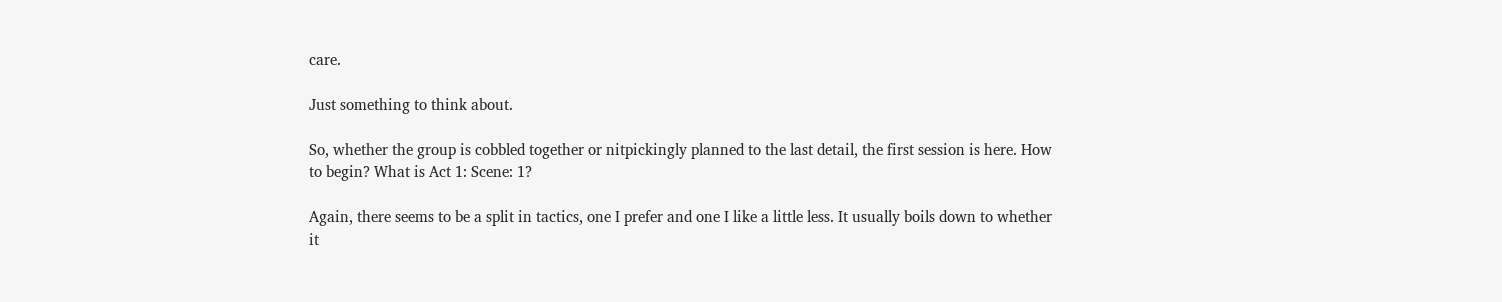care.

Just something to think about.

So, whether the group is cobbled together or nitpickingly planned to the last detail, the first session is here. How to begin? What is Act 1: Scene: 1?

Again, there seems to be a split in tactics, one I prefer and one I like a little less. It usually boils down to whether it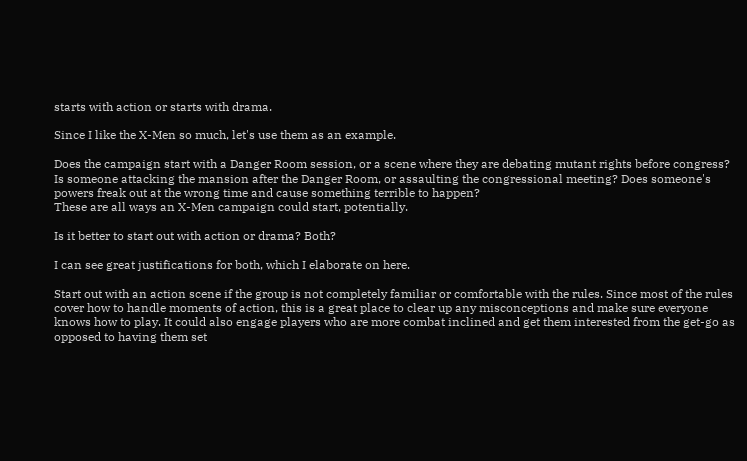starts with action or starts with drama.

Since I like the X-Men so much, let's use them as an example.

Does the campaign start with a Danger Room session, or a scene where they are debating mutant rights before congress? Is someone attacking the mansion after the Danger Room, or assaulting the congressional meeting? Does someone's powers freak out at the wrong time and cause something terrible to happen?
These are all ways an X-Men campaign could start, potentially.

Is it better to start out with action or drama? Both?

I can see great justifications for both, which I elaborate on here.

Start out with an action scene if the group is not completely familiar or comfortable with the rules. Since most of the rules cover how to handle moments of action, this is a great place to clear up any misconceptions and make sure everyone knows how to play. It could also engage players who are more combat inclined and get them interested from the get-go as opposed to having them set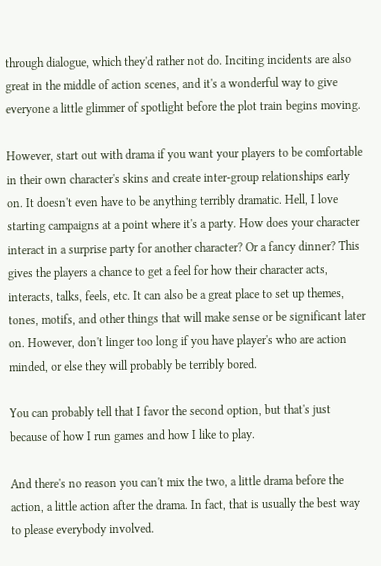through dialogue, which they'd rather not do. Inciting incidents are also great in the middle of action scenes, and it's a wonderful way to give everyone a little glimmer of spotlight before the plot train begins moving.

However, start out with drama if you want your players to be comfortable in their own character's skins and create inter-group relationships early on. It doesn't even have to be anything terribly dramatic. Hell, I love starting campaigns at a point where it's a party. How does your character interact in a surprise party for another character? Or a fancy dinner? This gives the players a chance to get a feel for how their character acts, interacts, talks, feels, etc. It can also be a great place to set up themes, tones, motifs, and other things that will make sense or be significant later on. However, don't linger too long if you have player's who are action minded, or else they will probably be terribly bored.

You can probably tell that I favor the second option, but that's just because of how I run games and how I like to play.

And there's no reason you can't mix the two, a little drama before the action, a little action after the drama. In fact, that is usually the best way to please everybody involved.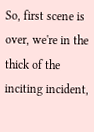So, first scene is over, we're in the thick of the inciting incident,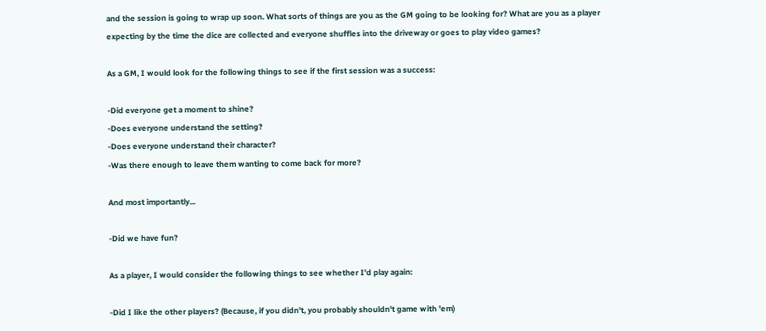and the session is going to wrap up soon. What sorts of things are you as the GM going to be looking for? What are you as a player expecting by the time the dice are collected and everyone shuffles into the driveway or goes to play video games?

As a GM, I would look for the following things to see if the first session was a success:

-Did everyone get a moment to shine?
-Does everyone understand the setting?
-Does everyone understand their character?
-Was there enough to leave them wanting to come back for more?

And most importantly...

-Did we have fun?

As a player, I would consider the following things to see whether I'd play again:

-Did I like the other players? (Because, if you didn't, you probably shouldn't game with 'em)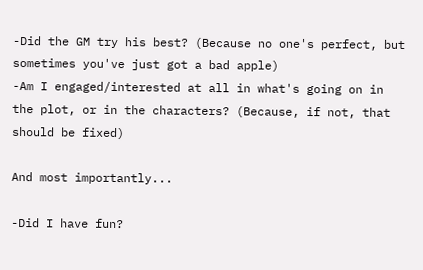-Did the GM try his best? (Because no one's perfect, but sometimes you've just got a bad apple)
-Am I engaged/interested at all in what's going on in the plot, or in the characters? (Because, if not, that should be fixed)

And most importantly...

-Did I have fun?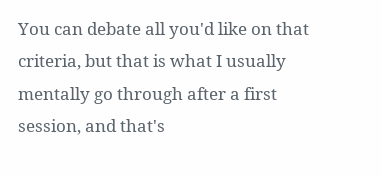You can debate all you'd like on that criteria, but that is what I usually mentally go through after a first session, and that's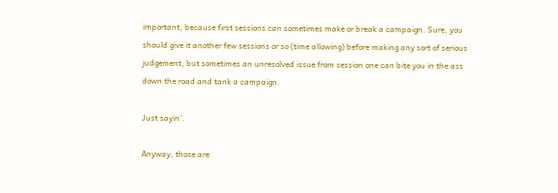important, because first sessions can sometimes make or break a campaign. Sure, you should give it another few sessions or so (time allowing) before making any sort of serious judgement, but sometimes an unresolved issue from session one can bite you in the ass down the road and tank a campaign.

Just sayin'.

Anyway, those are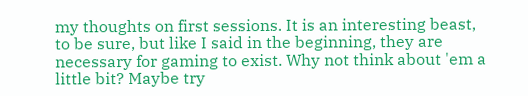my thoughts on first sessions. It is an interesting beast, to be sure, but like I said in the beginning, they are necessary for gaming to exist. Why not think about 'em a little bit? Maybe try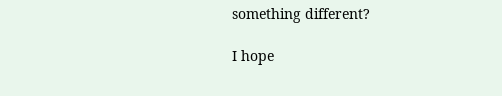something different?

I hope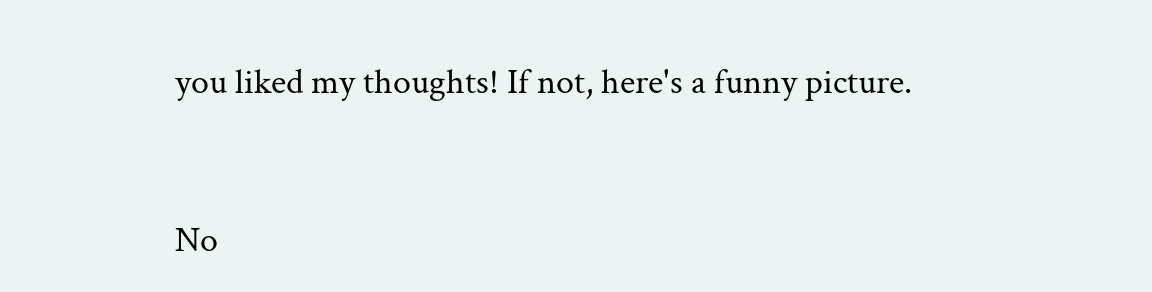you liked my thoughts! If not, here's a funny picture.



No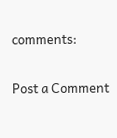comments:

Post a Comment